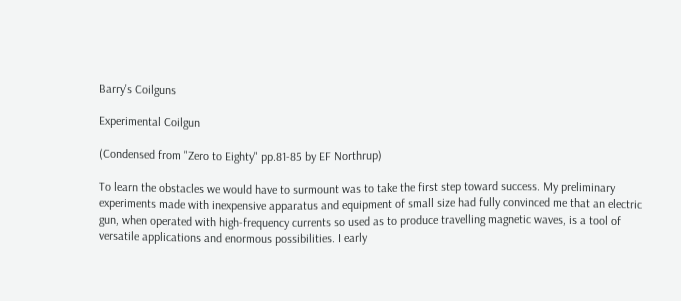Barry's Coilguns

Experimental Coilgun

(Condensed from "Zero to Eighty" pp.81-85 by EF Northrup)

To learn the obstacles we would have to surmount was to take the first step toward success. My preliminary experiments made with inexpensive apparatus and equipment of small size had fully convinced me that an electric gun, when operated with high-frequency currents so used as to produce travelling magnetic waves, is a tool of versatile applications and enormous possibilities. I early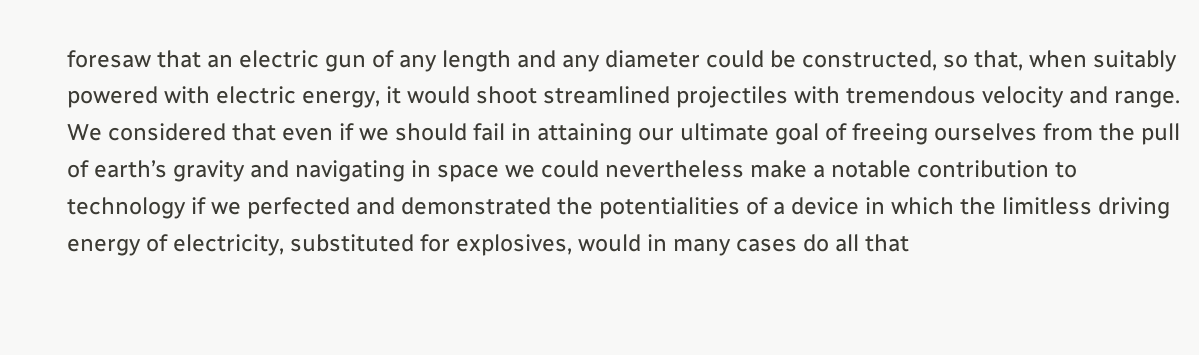foresaw that an electric gun of any length and any diameter could be constructed, so that, when suitably powered with electric energy, it would shoot streamlined projectiles with tremendous velocity and range. We considered that even if we should fail in attaining our ultimate goal of freeing ourselves from the pull of earth’s gravity and navigating in space we could nevertheless make a notable contribution to technology if we perfected and demonstrated the potentialities of a device in which the limitless driving energy of electricity, substituted for explosives, would in many cases do all that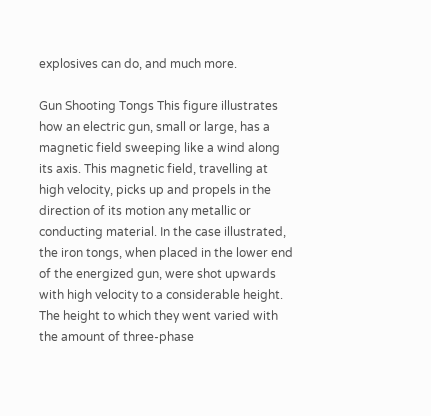explosives can do, and much more.

Gun Shooting Tongs This figure illustrates how an electric gun, small or large, has a magnetic field sweeping like a wind along its axis. This magnetic field, travelling at high velocity, picks up and propels in the direction of its motion any metallic or conducting material. In the case illustrated, the iron tongs, when placed in the lower end of the energized gun, were shot upwards with high velocity to a considerable height. The height to which they went varied with the amount of three-phase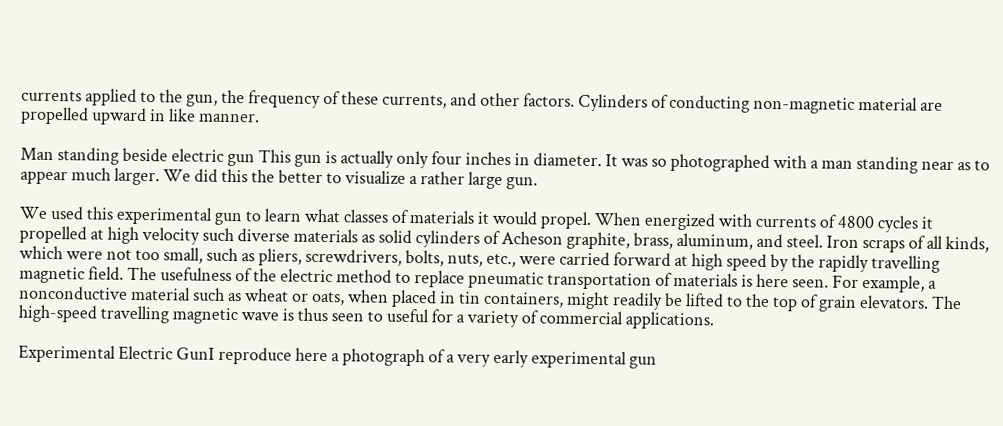currents applied to the gun, the frequency of these currents, and other factors. Cylinders of conducting non-magnetic material are propelled upward in like manner.

Man standing beside electric gun This gun is actually only four inches in diameter. It was so photographed with a man standing near as to appear much larger. We did this the better to visualize a rather large gun.

We used this experimental gun to learn what classes of materials it would propel. When energized with currents of 4800 cycles it propelled at high velocity such diverse materials as solid cylinders of Acheson graphite, brass, aluminum, and steel. Iron scraps of all kinds, which were not too small, such as pliers, screwdrivers, bolts, nuts, etc., were carried forward at high speed by the rapidly travelling magnetic field. The usefulness of the electric method to replace pneumatic transportation of materials is here seen. For example, a nonconductive material such as wheat or oats, when placed in tin containers, might readily be lifted to the top of grain elevators. The high-speed travelling magnetic wave is thus seen to useful for a variety of commercial applications.

Experimental Electric GunI reproduce here a photograph of a very early experimental gun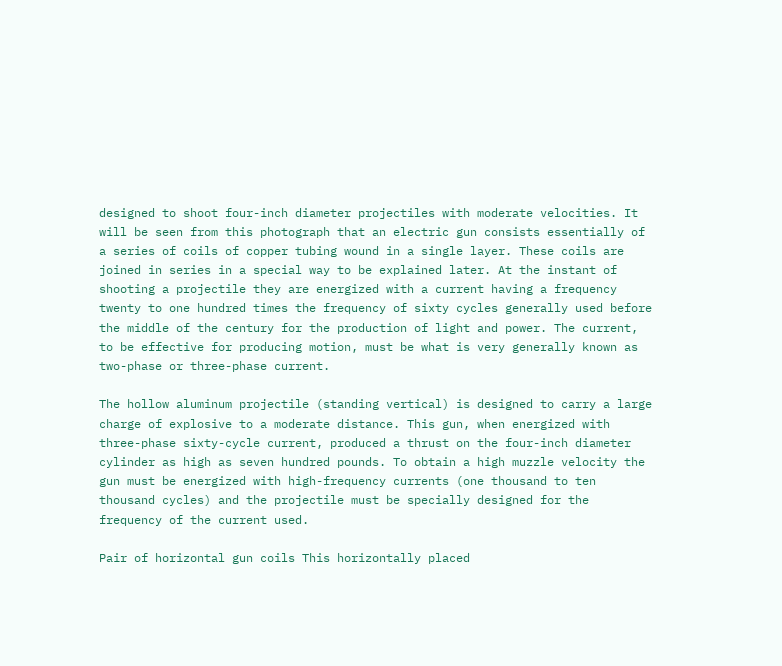designed to shoot four-inch diameter projectiles with moderate velocities. It will be seen from this photograph that an electric gun consists essentially of a series of coils of copper tubing wound in a single layer. These coils are joined in series in a special way to be explained later. At the instant of shooting a projectile they are energized with a current having a frequency twenty to one hundred times the frequency of sixty cycles generally used before the middle of the century for the production of light and power. The current, to be effective for producing motion, must be what is very generally known as two-phase or three-phase current.

The hollow aluminum projectile (standing vertical) is designed to carry a large charge of explosive to a moderate distance. This gun, when energized with three-phase sixty-cycle current, produced a thrust on the four-inch diameter cylinder as high as seven hundred pounds. To obtain a high muzzle velocity the gun must be energized with high-frequency currents (one thousand to ten thousand cycles) and the projectile must be specially designed for the frequency of the current used.

Pair of horizontal gun coils This horizontally placed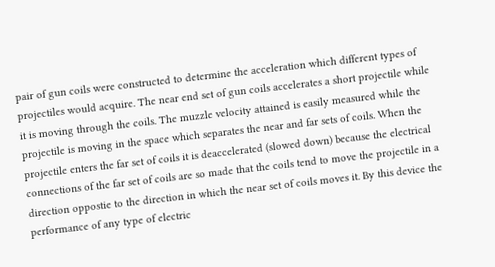pair of gun coils were constructed to determine the acceleration which different types of projectiles would acquire. The near end set of gun coils accelerates a short projectile while it is moving through the coils. The muzzle velocity attained is easily measured while the projectile is moving in the space which separates the near and far sets of coils. When the projectile enters the far set of coils it is deaccelerated (slowed down) because the electrical connections of the far set of coils are so made that the coils tend to move the projectile in a direction oppostie to the direction in which the near set of coils moves it. By this device the performance of any type of electric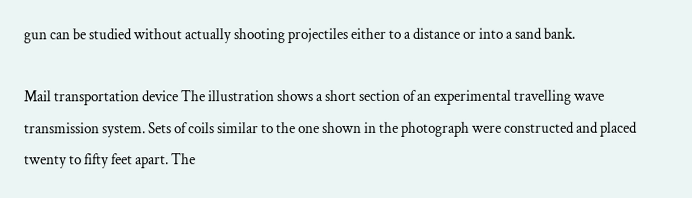gun can be studied without actually shooting projectiles either to a distance or into a sand bank.

Mail transportation device The illustration shows a short section of an experimental travelling wave transmission system. Sets of coils similar to the one shown in the photograph were constructed and placed twenty to fifty feet apart. The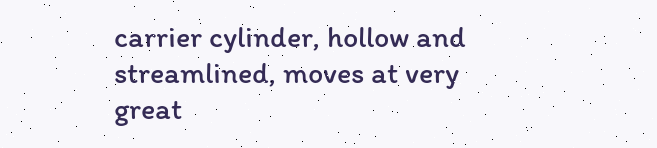carrier cylinder, hollow and streamlined, moves at very great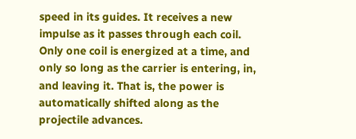speed in its guides. It receives a new impulse as it passes through each coil. Only one coil is energized at a time, and only so long as the carrier is entering, in, and leaving it. That is, the power is automatically shifted along as the projectile advances.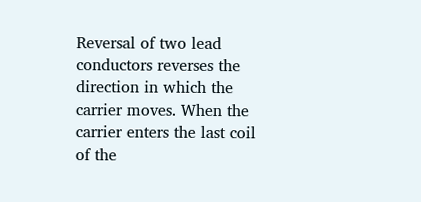Reversal of two lead conductors reverses the direction in which the carrier moves. When the carrier enters the last coil of the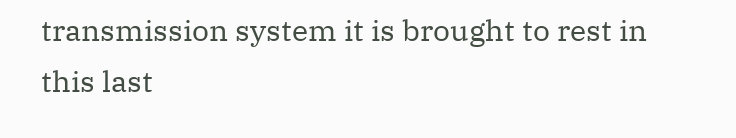transmission system it is brought to rest in this last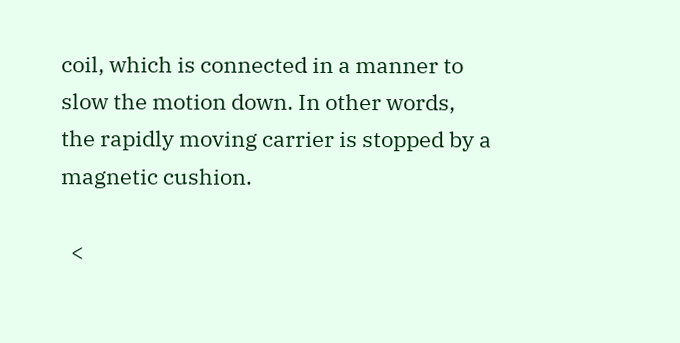coil, which is connected in a manner to slow the motion down. In other words, the rapidly moving carrier is stopped by a magnetic cushion.

  <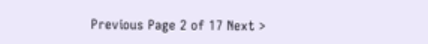Previous Page 2 of 17 Next >